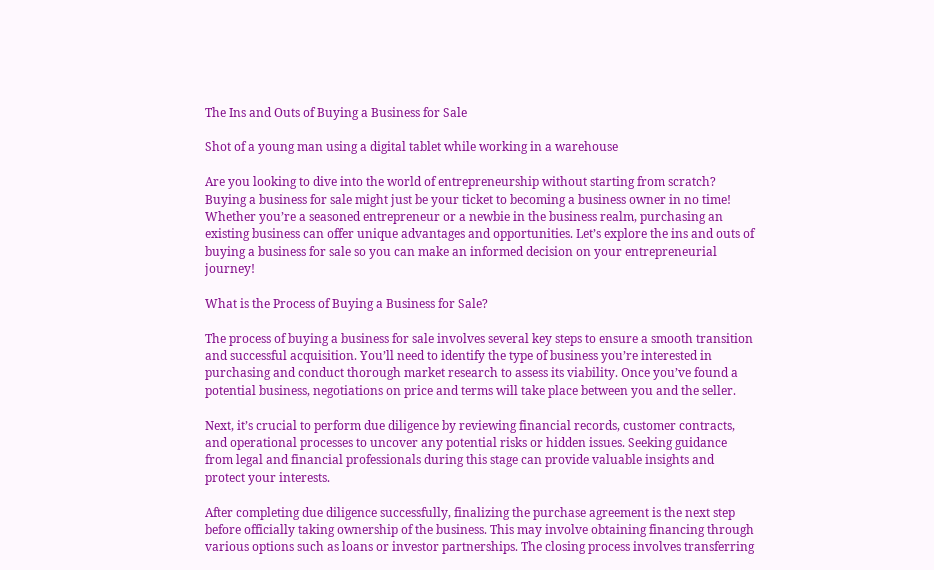The Ins and Outs of Buying a Business for Sale

Shot of a young man using a digital tablet while working in a warehouse

Are you looking to dive into the world of entrepreneurship without starting from scratch? Buying a business for sale might just be your ticket to becoming a business owner in no time! Whether you’re a seasoned entrepreneur or a newbie in the business realm, purchasing an existing business can offer unique advantages and opportunities. Let’s explore the ins and outs of buying a business for sale so you can make an informed decision on your entrepreneurial journey!

What is the Process of Buying a Business for Sale?

The process of buying a business for sale involves several key steps to ensure a smooth transition and successful acquisition. You’ll need to identify the type of business you’re interested in purchasing and conduct thorough market research to assess its viability. Once you’ve found a potential business, negotiations on price and terms will take place between you and the seller.

Next, it’s crucial to perform due diligence by reviewing financial records, customer contracts, and operational processes to uncover any potential risks or hidden issues. Seeking guidance from legal and financial professionals during this stage can provide valuable insights and protect your interests.

After completing due diligence successfully, finalizing the purchase agreement is the next step before officially taking ownership of the business. This may involve obtaining financing through various options such as loans or investor partnerships. The closing process involves transferring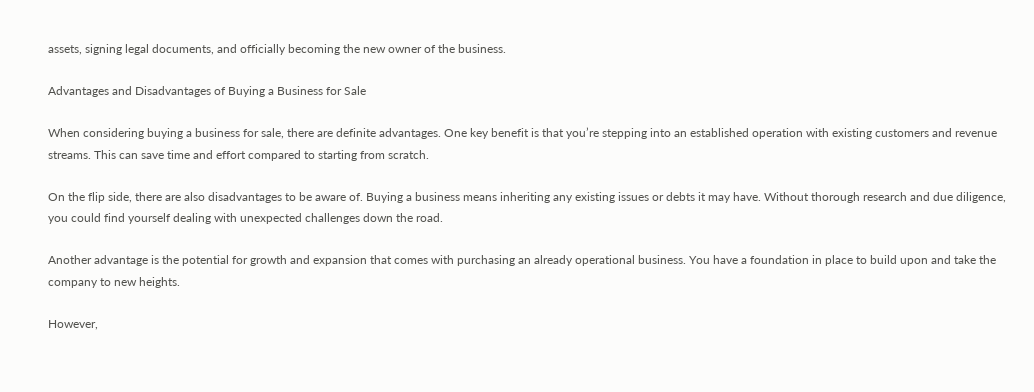assets, signing legal documents, and officially becoming the new owner of the business.

Advantages and Disadvantages of Buying a Business for Sale

When considering buying a business for sale, there are definite advantages. One key benefit is that you’re stepping into an established operation with existing customers and revenue streams. This can save time and effort compared to starting from scratch.

On the flip side, there are also disadvantages to be aware of. Buying a business means inheriting any existing issues or debts it may have. Without thorough research and due diligence, you could find yourself dealing with unexpected challenges down the road.

Another advantage is the potential for growth and expansion that comes with purchasing an already operational business. You have a foundation in place to build upon and take the company to new heights.

However,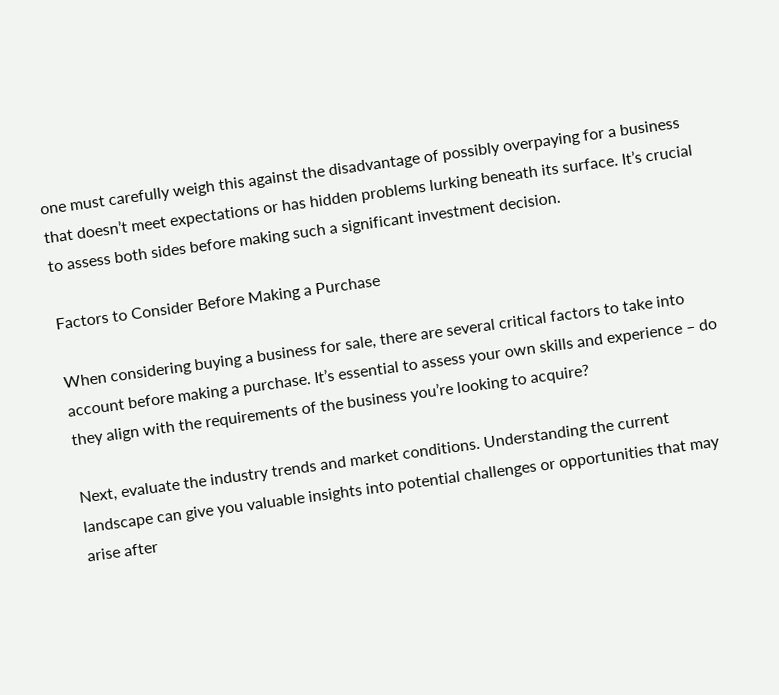one must carefully weigh this against the disadvantage of possibly overpaying for a business that doesn’t meet expectations or has hidden problems lurking beneath its surface. It’s crucial to assess both sides before making such a significant investment decision.

Factors to Consider Before Making a Purchase

When considering buying a business for sale, there are several critical factors to take into account before making a purchase. It’s essential to assess your own skills and experience – do they align with the requirements of the business you’re looking to acquire?

Next, evaluate the industry trends and market conditions. Understanding the current landscape can give you valuable insights into potential challenges or opportunities that may arise after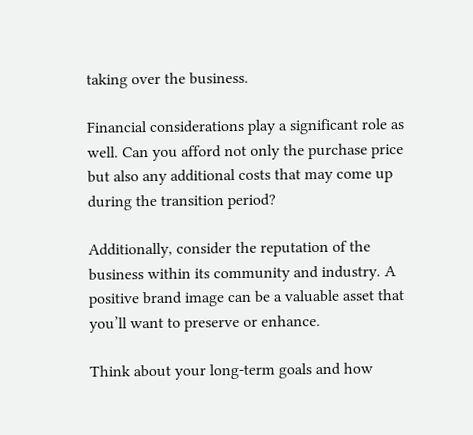taking over the business.

Financial considerations play a significant role as well. Can you afford not only the purchase price but also any additional costs that may come up during the transition period?

Additionally, consider the reputation of the business within its community and industry. A positive brand image can be a valuable asset that you’ll want to preserve or enhance.

Think about your long-term goals and how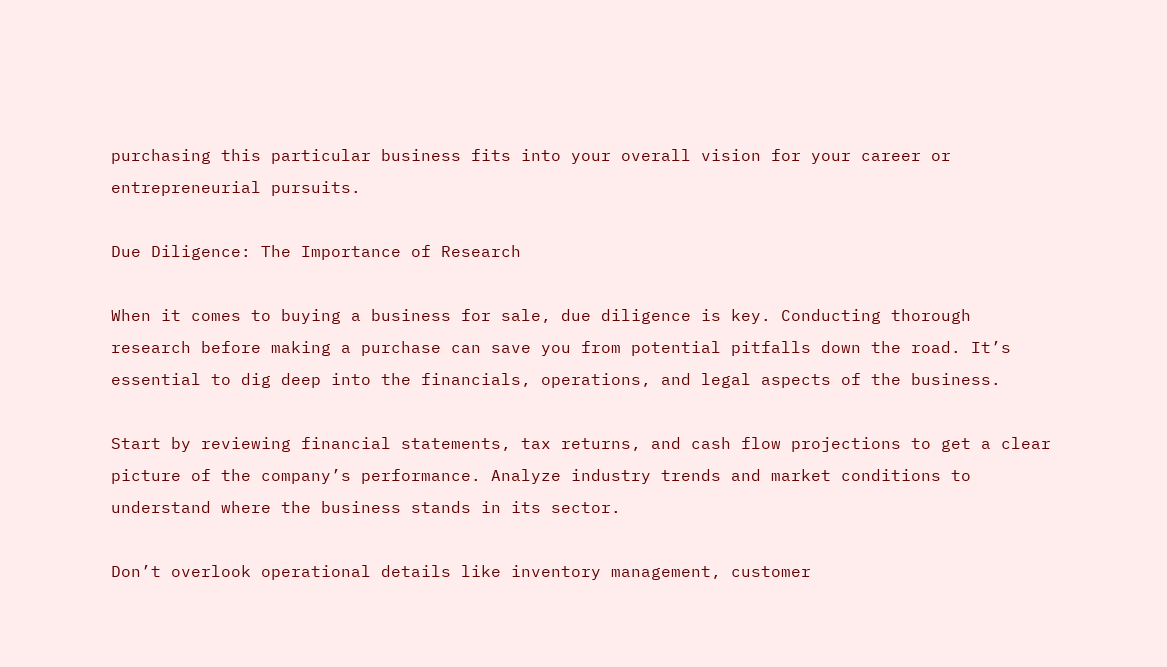purchasing this particular business fits into your overall vision for your career or entrepreneurial pursuits.

Due Diligence: The Importance of Research

When it comes to buying a business for sale, due diligence is key. Conducting thorough research before making a purchase can save you from potential pitfalls down the road. It’s essential to dig deep into the financials, operations, and legal aspects of the business.

Start by reviewing financial statements, tax returns, and cash flow projections to get a clear picture of the company’s performance. Analyze industry trends and market conditions to understand where the business stands in its sector.

Don’t overlook operational details like inventory management, customer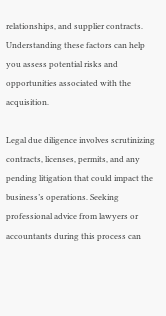relationships, and supplier contracts. Understanding these factors can help you assess potential risks and opportunities associated with the acquisition.

Legal due diligence involves scrutinizing contracts, licenses, permits, and any pending litigation that could impact the business’s operations. Seeking professional advice from lawyers or accountants during this process can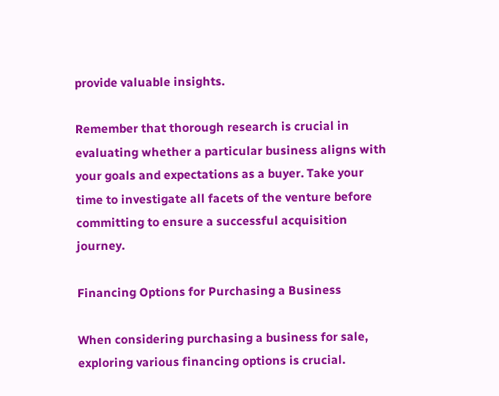provide valuable insights.

Remember that thorough research is crucial in evaluating whether a particular business aligns with your goals and expectations as a buyer. Take your time to investigate all facets of the venture before committing to ensure a successful acquisition journey.

Financing Options for Purchasing a Business

When considering purchasing a business for sale, exploring various financing options is crucial.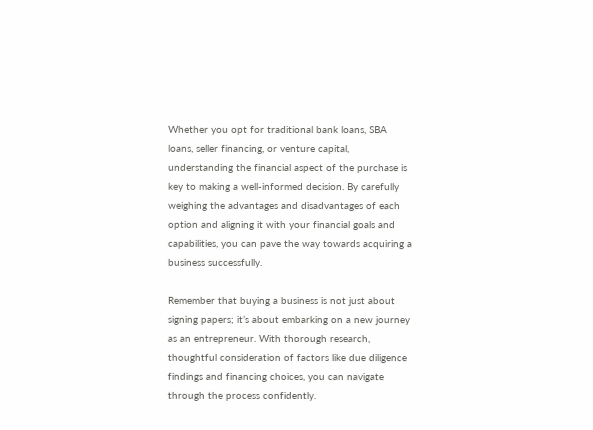Whether you opt for traditional bank loans, SBA loans, seller financing, or venture capital, understanding the financial aspect of the purchase is key to making a well-informed decision. By carefully weighing the advantages and disadvantages of each option and aligning it with your financial goals and capabilities, you can pave the way towards acquiring a business successfully.

Remember that buying a business is not just about signing papers; it’s about embarking on a new journey as an entrepreneur. With thorough research, thoughtful consideration of factors like due diligence findings and financing choices, you can navigate through the process confidently.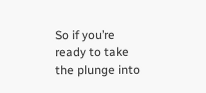So if you’re ready to take the plunge into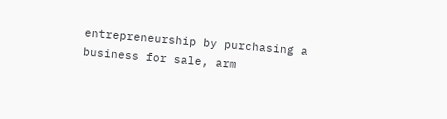entrepreneurship by purchasing a business for sale, arm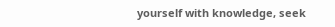yourself with knowledge, seek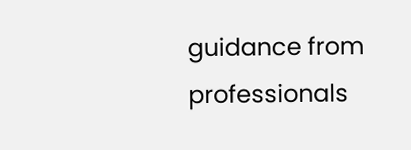guidance from professionals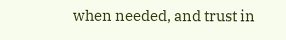when needed, and trust in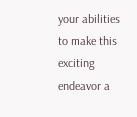your abilities to make this exciting endeavor a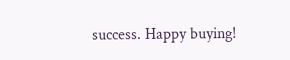success. Happy buying!